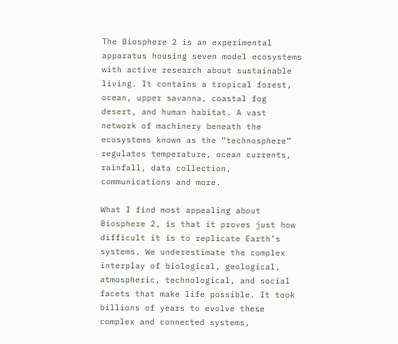The Biosphere 2 is an experimental apparatus housing seven model ecosystems with active research about sustainable living. It contains a tropical forest, ocean, upper savanna, coastal fog desert, and human habitat. A vast network of machinery beneath the ecosystems known as the “technosphere” regulates temperature, ocean currents, rainfall, data collection, communications and more.

What I find most appealing about Biosphere 2, is that it proves just how difficult it is to replicate Earth’s systems. We underestimate the complex interplay of biological, geological, atmospheric, technological, and social facets that make life possible. It took billions of years to evolve these complex and connected systems,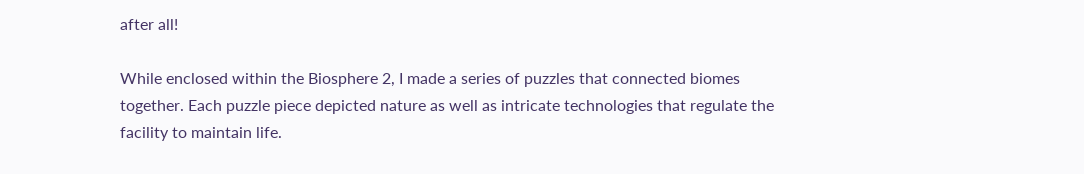after all!

While enclosed within the Biosphere 2, I made a series of puzzles that connected biomes together. Each puzzle piece depicted nature as well as intricate technologies that regulate the facility to maintain life.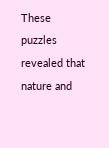These puzzles revealed that nature and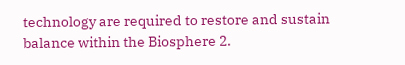technology are required to restore and sustain balance within the Biosphere 2.